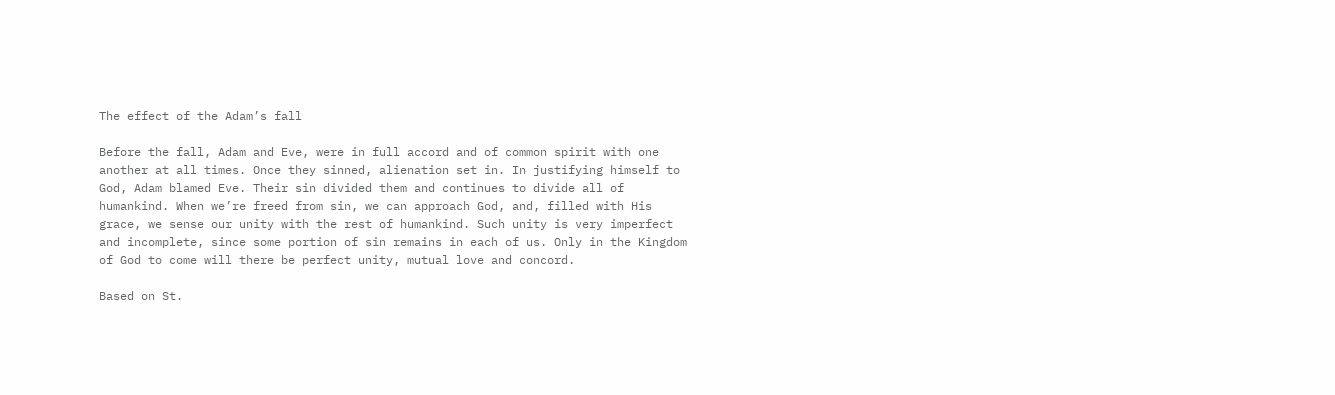The effect of the Adam’s fall

Before the fall, Adam and Eve, were in full accord and of common spirit with one another at all times. Once they sinned, alienation set in. In justifying himself to God, Adam blamed Eve. Their sin divided them and continues to divide all of humankind. When we’re freed from sin, we can approach God, and, filled with His grace, we sense our unity with the rest of humankind. Such unity is very imperfect and incomplete, since some portion of sin remains in each of us. Only in the Kingdom of God to come will there be perfect unity, mutual love and concord.

Based on St.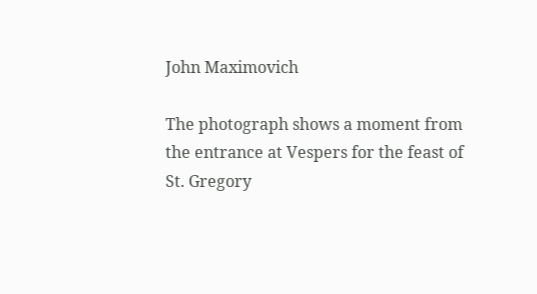John Maximovich

The photograph shows a moment from the entrance at Vespers for the feast of St. Gregory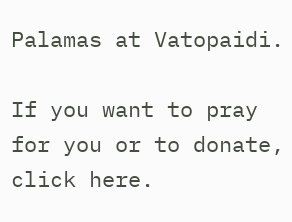Palamas at Vatopaidi.

If you want to pray for you or to donate, click here.